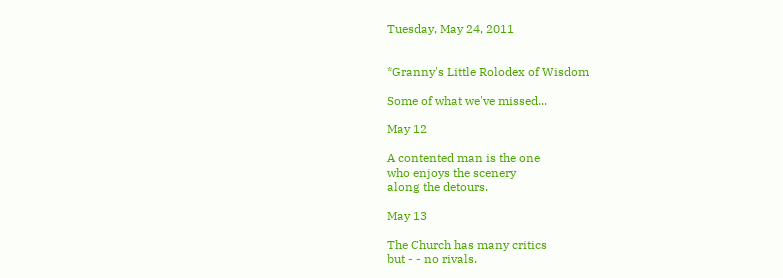Tuesday, May 24, 2011


*Granny's Little Rolodex of Wisdom

Some of what we've missed...

May 12

A contented man is the one
who enjoys the scenery
along the detours.

May 13

The Church has many critics
but - - no rivals.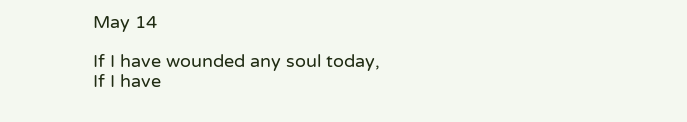May 14

If I have wounded any soul today,
If I have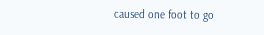caused one foot to go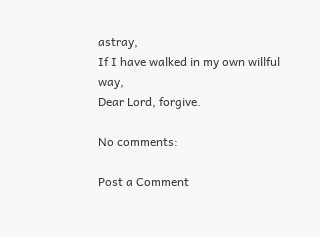astray,
If I have walked in my own willful way,
Dear Lord, forgive.

No comments:

Post a Comment